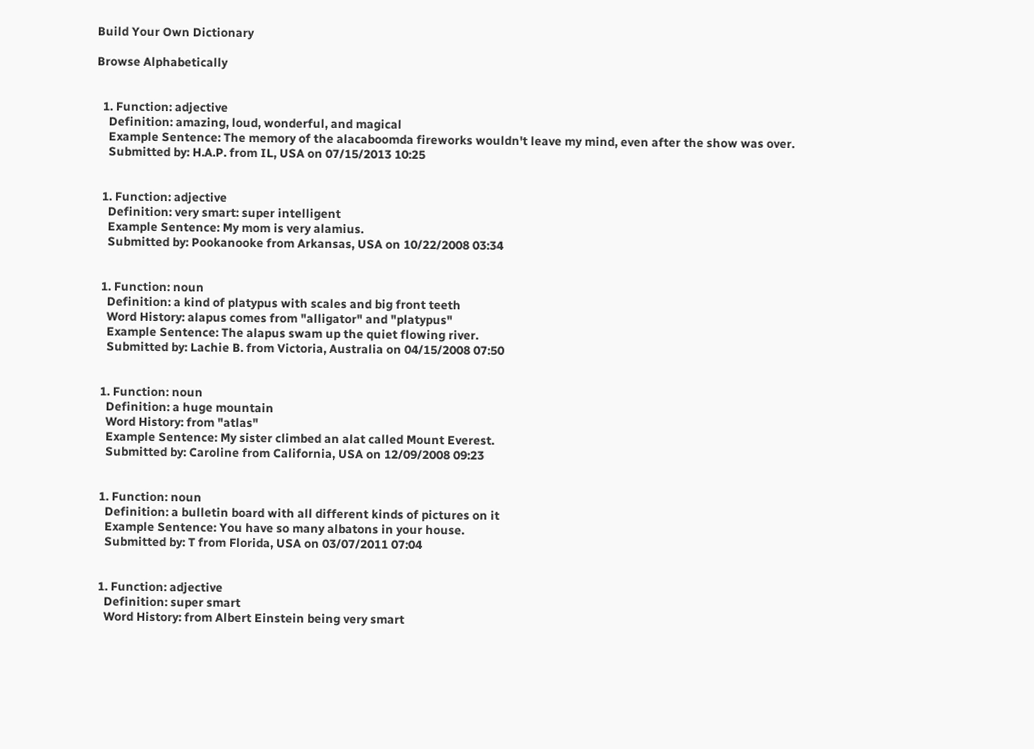Build Your Own Dictionary

Browse Alphabetically


  1. Function: adjective
    Definition: amazing, loud, wonderful, and magical
    Example Sentence: The memory of the alacaboomda fireworks wouldn't leave my mind, even after the show was over.
    Submitted by: H.A.P. from IL, USA on 07/15/2013 10:25


  1. Function: adjective
    Definition: very smart: super intelligent
    Example Sentence: My mom is very alamius.
    Submitted by: Pookanooke from Arkansas, USA on 10/22/2008 03:34


  1. Function: noun
    Definition: a kind of platypus with scales and big front teeth
    Word History: alapus comes from "alligator" and "platypus"
    Example Sentence: The alapus swam up the quiet flowing river.
    Submitted by: Lachie B. from Victoria, Australia on 04/15/2008 07:50


  1. Function: noun
    Definition: a huge mountain
    Word History: from "atlas"
    Example Sentence: My sister climbed an alat called Mount Everest.
    Submitted by: Caroline from California, USA on 12/09/2008 09:23


  1. Function: noun
    Definition: a bulletin board with all different kinds of pictures on it
    Example Sentence: You have so many albatons in your house.
    Submitted by: T from Florida, USA on 03/07/2011 07:04


  1. Function: adjective
    Definition: super smart
    Word History: from Albert Einstein being very smart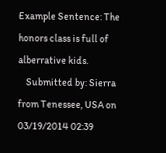Example Sentence: The honors class is full of alberrative kids.
    Submitted by: Sierra from Tenessee, USA on 03/19/2014 02:39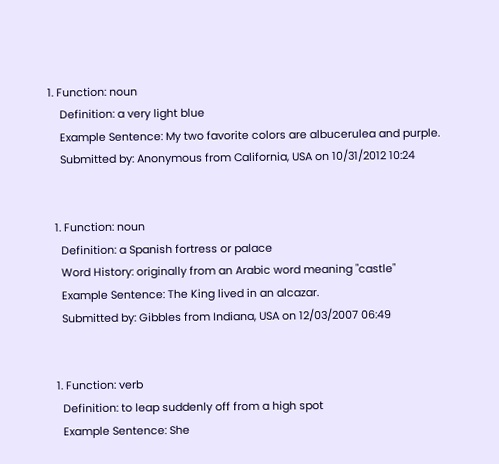1. Function: noun
    Definition: a very light blue
    Example Sentence: My two favorite colors are albucerulea and purple.
    Submitted by: Anonymous from California, USA on 10/31/2012 10:24


  1. Function: noun
    Definition: a Spanish fortress or palace
    Word History: originally from an Arabic word meaning "castle"
    Example Sentence: The King lived in an alcazar.
    Submitted by: Gibbles from Indiana, USA on 12/03/2007 06:49


  1. Function: verb
    Definition: to leap suddenly off from a high spot
    Example Sentence: She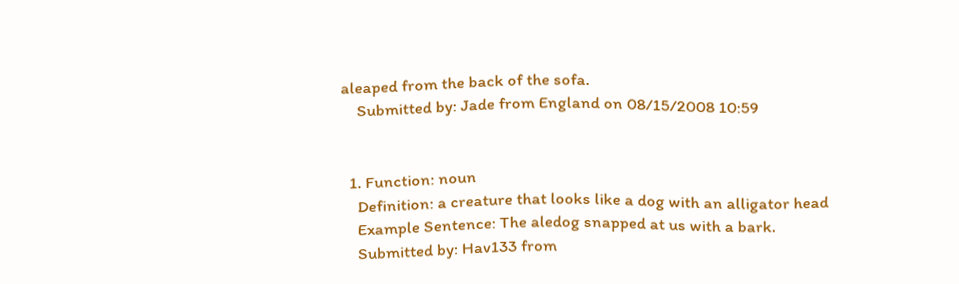aleaped from the back of the sofa.
    Submitted by: Jade from England on 08/15/2008 10:59


  1. Function: noun
    Definition: a creature that looks like a dog with an alligator head
    Example Sentence: The aledog snapped at us with a bark.
    Submitted by: Hav133 from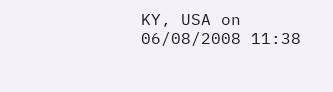KY, USA on 06/08/2008 11:38